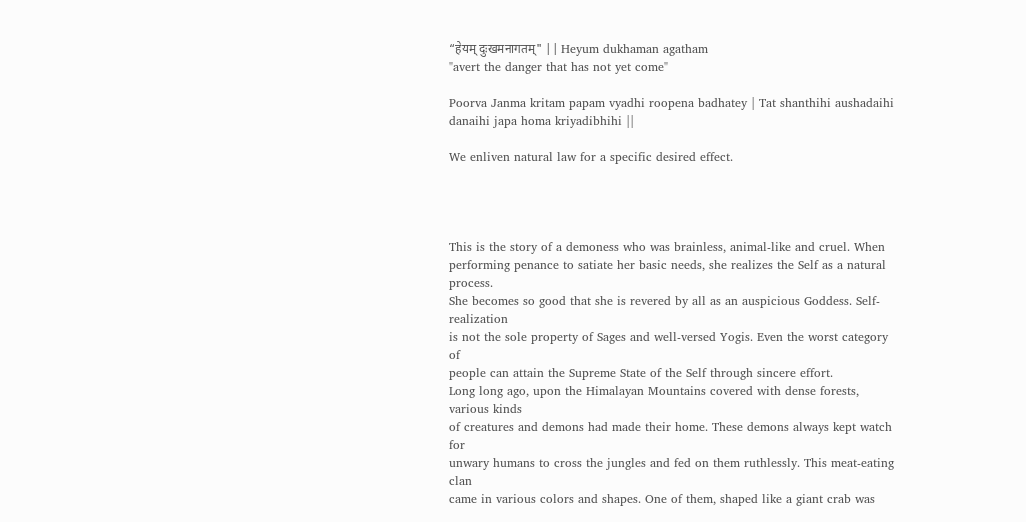“हेयम् दुःखमनागतम्" || Heyum dukhaman agatham
"avert the danger that has not yet come"

Poorva Janma kritam papam vyadhi roopena badhatey | Tat shanthihi aushadaihi danaihi japa homa kriyadibhihi ||

We enliven natural law for a specific desired effect.




This is the story of a demoness who was brainless, animal-like and cruel. When
performing penance to satiate her basic needs, she realizes the Self as a natural process.
She becomes so good that she is revered by all as an auspicious Goddess. Self-realization
is not the sole property of Sages and well-versed Yogis. Even the worst category of
people can attain the Supreme State of the Self through sincere effort.
Long long ago, upon the Himalayan Mountains covered with dense forests, various kinds
of creatures and demons had made their home. These demons always kept watch for
unwary humans to cross the jungles and fed on them ruthlessly. This meat-eating clan
came in various colors and shapes. One of them, shaped like a giant crab was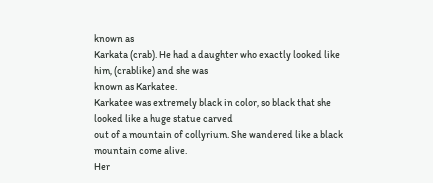known as
Karkata (crab). He had a daughter who exactly looked like him, (crablike) and she was
known as Karkatee.
Karkatee was extremely black in color, so black that she looked like a huge statue carved
out of a mountain of collyrium. She wandered like a black mountain come alive.
Her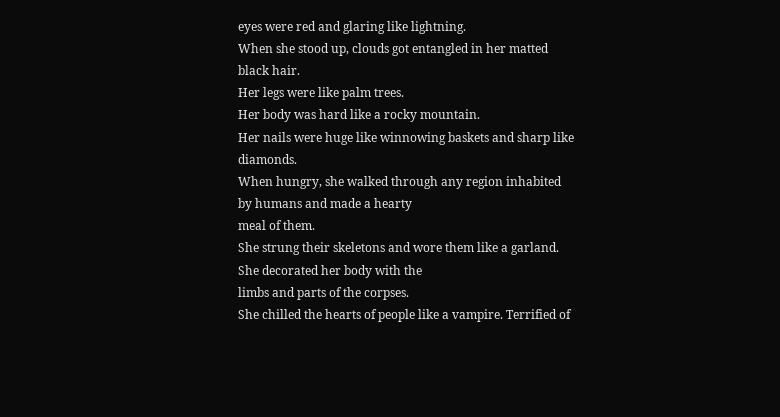eyes were red and glaring like lightning.
When she stood up, clouds got entangled in her matted black hair.
Her legs were like palm trees.
Her body was hard like a rocky mountain.
Her nails were huge like winnowing baskets and sharp like diamonds.
When hungry, she walked through any region inhabited by humans and made a hearty
meal of them.
She strung their skeletons and wore them like a garland. She decorated her body with the
limbs and parts of the corpses.
She chilled the hearts of people like a vampire. Terrified of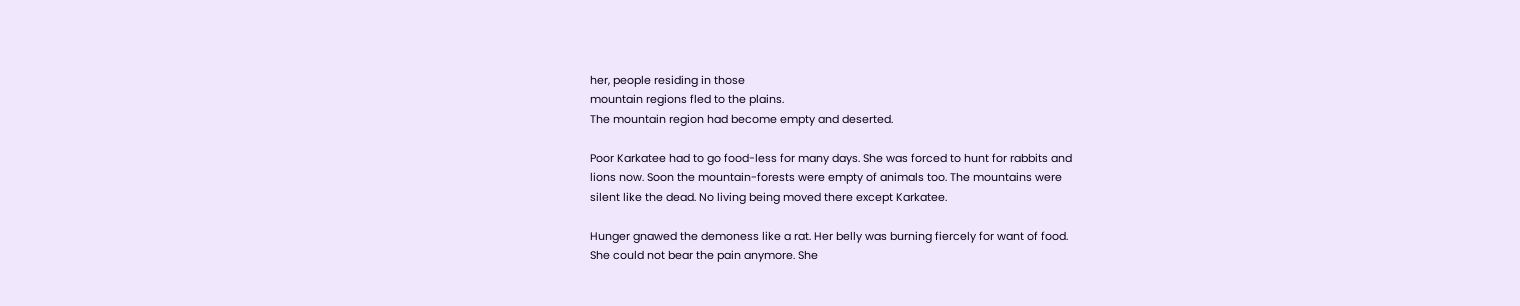her, people residing in those
mountain regions fled to the plains.
The mountain region had become empty and deserted.

Poor Karkatee had to go food-less for many days. She was forced to hunt for rabbits and
lions now. Soon the mountain-forests were empty of animals too. The mountains were
silent like the dead. No living being moved there except Karkatee.

Hunger gnawed the demoness like a rat. Her belly was burning fiercely for want of food.
She could not bear the pain anymore. She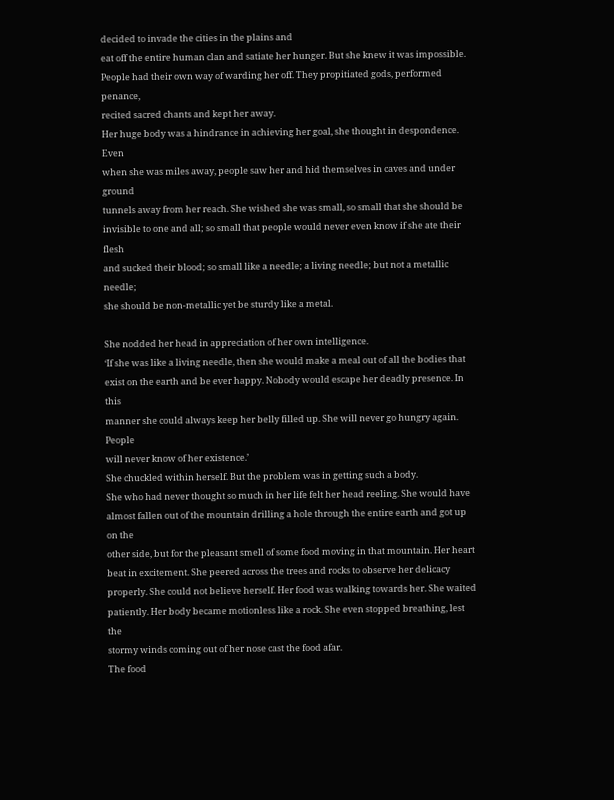decided to invade the cities in the plains and
eat off the entire human clan and satiate her hunger. But she knew it was impossible.
People had their own way of warding her off. They propitiated gods, performed penance,
recited sacred chants and kept her away.
Her huge body was a hindrance in achieving her goal, she thought in despondence. Even
when she was miles away, people saw her and hid themselves in caves and under ground
tunnels away from her reach. She wished she was small, so small that she should be
invisible to one and all; so small that people would never even know if she ate their flesh
and sucked their blood; so small like a needle; a living needle; but not a metallic needle;
she should be non-metallic yet be sturdy like a metal.

She nodded her head in appreciation of her own intelligence.
‘If she was like a living needle, then she would make a meal out of all the bodies that
exist on the earth and be ever happy. Nobody would escape her deadly presence. In this
manner she could always keep her belly filled up. She will never go hungry again. People
will never know of her existence.’
She chuckled within herself. But the problem was in getting such a body.
She who had never thought so much in her life felt her head reeling. She would have
almost fallen out of the mountain drilling a hole through the entire earth and got up on the
other side, but for the pleasant smell of some food moving in that mountain. Her heart
beat in excitement. She peered across the trees and rocks to observe her delicacy
properly. She could not believe herself. Her food was walking towards her. She waited
patiently. Her body became motionless like a rock. She even stopped breathing, lest the
stormy winds coming out of her nose cast the food afar.
The food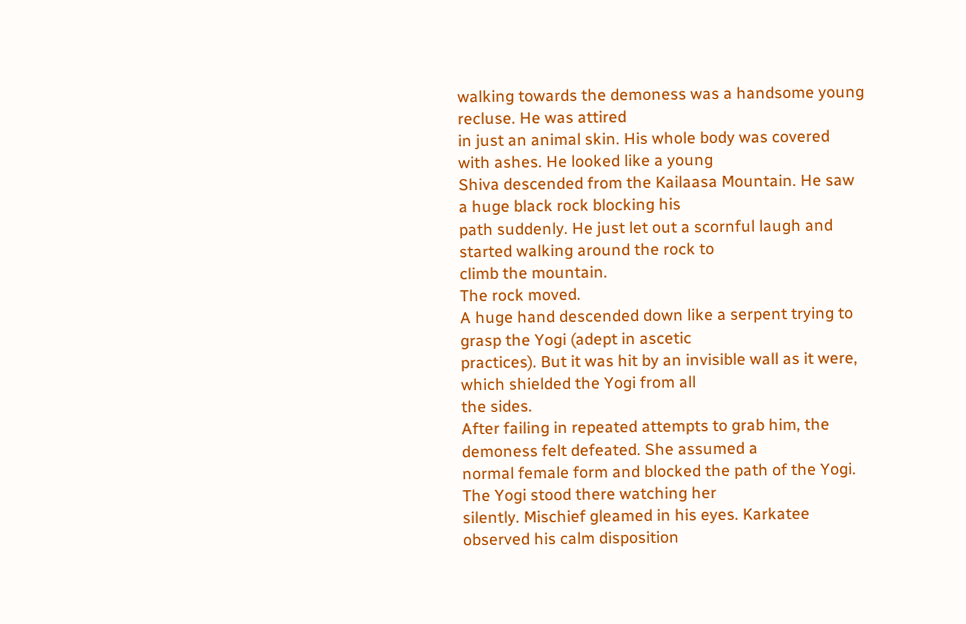walking towards the demoness was a handsome young recluse. He was attired
in just an animal skin. His whole body was covered with ashes. He looked like a young
Shiva descended from the Kailaasa Mountain. He saw a huge black rock blocking his
path suddenly. He just let out a scornful laugh and started walking around the rock to
climb the mountain.
The rock moved.
A huge hand descended down like a serpent trying to grasp the Yogi (adept in ascetic
practices). But it was hit by an invisible wall as it were, which shielded the Yogi from all
the sides.
After failing in repeated attempts to grab him, the demoness felt defeated. She assumed a
normal female form and blocked the path of the Yogi. The Yogi stood there watching her
silently. Mischief gleamed in his eyes. Karkatee observed his calm disposition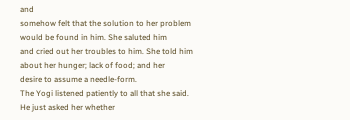and
somehow felt that the solution to her problem would be found in him. She saluted him
and cried out her troubles to him. She told him about her hunger; lack of food; and her
desire to assume a needle-form.
The Yogi listened patiently to all that she said. He just asked her whether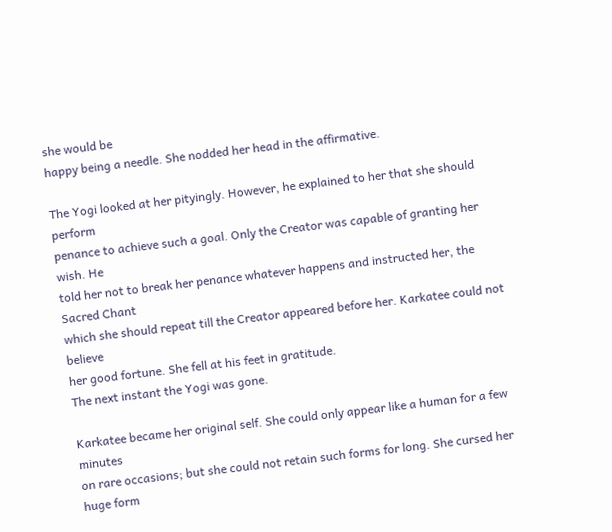she would be
happy being a needle. She nodded her head in the affirmative.

The Yogi looked at her pityingly. However, he explained to her that she should perform
penance to achieve such a goal. Only the Creator was capable of granting her wish. He
told her not to break her penance whatever happens and instructed her, the Sacred Chant
which she should repeat till the Creator appeared before her. Karkatee could not believe
her good fortune. She fell at his feet in gratitude.
The next instant the Yogi was gone.

Karkatee became her original self. She could only appear like a human for a few minutes
on rare occasions; but she could not retain such forms for long. She cursed her huge form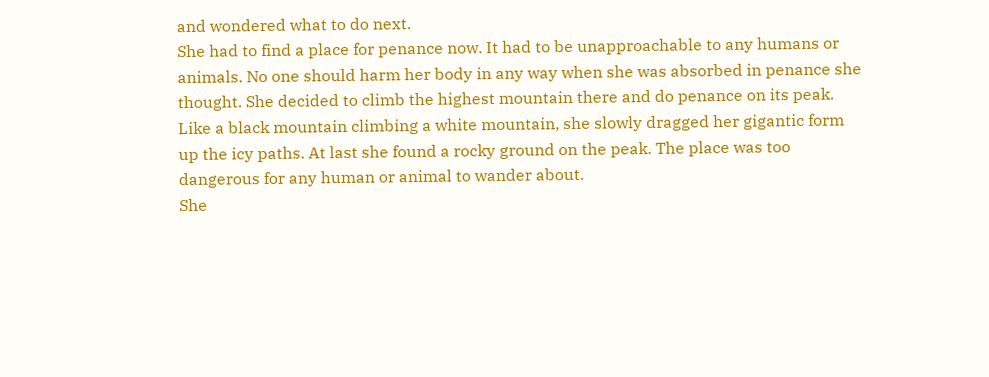and wondered what to do next.
She had to find a place for penance now. It had to be unapproachable to any humans or
animals. No one should harm her body in any way when she was absorbed in penance she
thought. She decided to climb the highest mountain there and do penance on its peak.
Like a black mountain climbing a white mountain, she slowly dragged her gigantic form
up the icy paths. At last she found a rocky ground on the peak. The place was too
dangerous for any human or animal to wander about.
She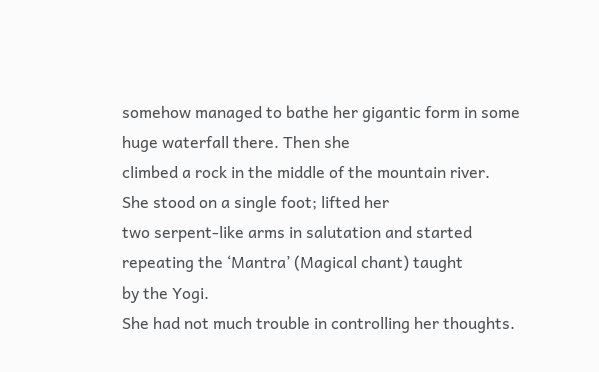somehow managed to bathe her gigantic form in some huge waterfall there. Then she
climbed a rock in the middle of the mountain river. She stood on a single foot; lifted her
two serpent-like arms in salutation and started repeating the ‘Mantra’ (Magical chant) taught
by the Yogi.
She had not much trouble in controlling her thoughts.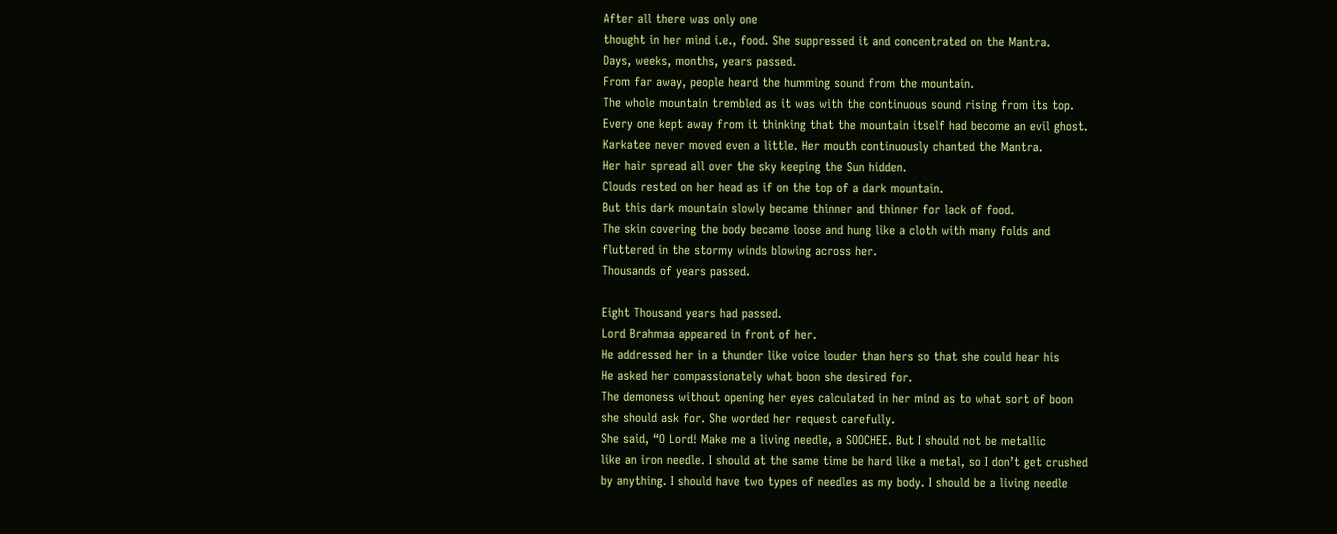After all there was only one
thought in her mind i.e., food. She suppressed it and concentrated on the Mantra.
Days, weeks, months, years passed.
From far away, people heard the humming sound from the mountain.
The whole mountain trembled as it was with the continuous sound rising from its top.
Every one kept away from it thinking that the mountain itself had become an evil ghost.
Karkatee never moved even a little. Her mouth continuously chanted the Mantra.
Her hair spread all over the sky keeping the Sun hidden.
Clouds rested on her head as if on the top of a dark mountain.
But this dark mountain slowly became thinner and thinner for lack of food.
The skin covering the body became loose and hung like a cloth with many folds and
fluttered in the stormy winds blowing across her.
Thousands of years passed.

Eight Thousand years had passed.
Lord Brahmaa appeared in front of her.
He addressed her in a thunder like voice louder than hers so that she could hear his
He asked her compassionately what boon she desired for.
The demoness without opening her eyes calculated in her mind as to what sort of boon
she should ask for. She worded her request carefully.
She said, “O Lord! Make me a living needle, a SOOCHEE. But I should not be metallic
like an iron needle. I should at the same time be hard like a metal, so I don’t get crushed
by anything. I should have two types of needles as my body. I should be a living needle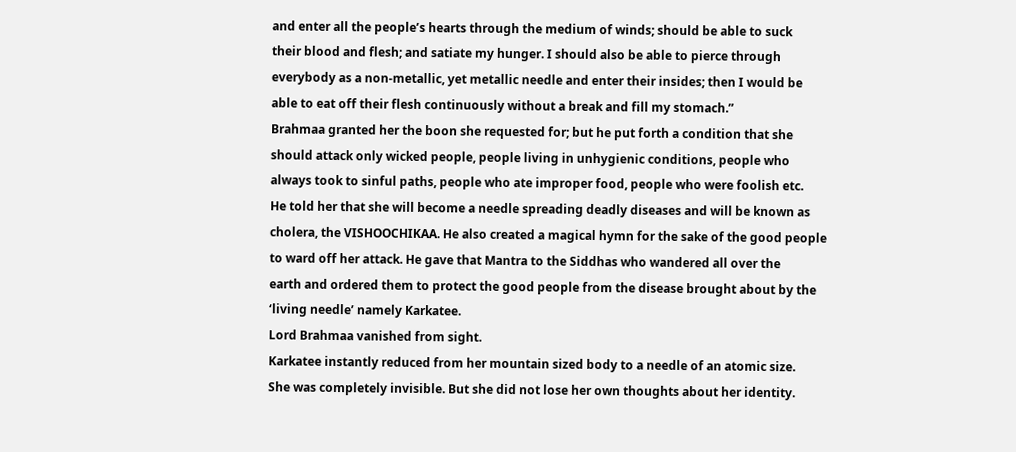and enter all the people’s hearts through the medium of winds; should be able to suck
their blood and flesh; and satiate my hunger. I should also be able to pierce through
everybody as a non-metallic, yet metallic needle and enter their insides; then I would be
able to eat off their flesh continuously without a break and fill my stomach.”
Brahmaa granted her the boon she requested for; but he put forth a condition that she
should attack only wicked people, people living in unhygienic conditions, people who
always took to sinful paths, people who ate improper food, people who were foolish etc.
He told her that she will become a needle spreading deadly diseases and will be known as
cholera, the VISHOOCHIKAA. He also created a magical hymn for the sake of the good people
to ward off her attack. He gave that Mantra to the Siddhas who wandered all over the
earth and ordered them to protect the good people from the disease brought about by the
‘living needle’ namely Karkatee.
Lord Brahmaa vanished from sight.
Karkatee instantly reduced from her mountain sized body to a needle of an atomic size.
She was completely invisible. But she did not lose her own thoughts about her identity.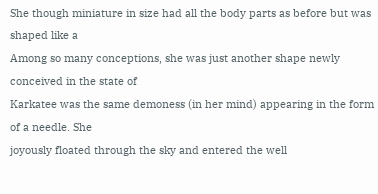She though miniature in size had all the body parts as before but was shaped like a
Among so many conceptions, she was just another shape newly conceived in the state of
Karkatee was the same demoness (in her mind) appearing in the form of a needle. She
joyously floated through the sky and entered the well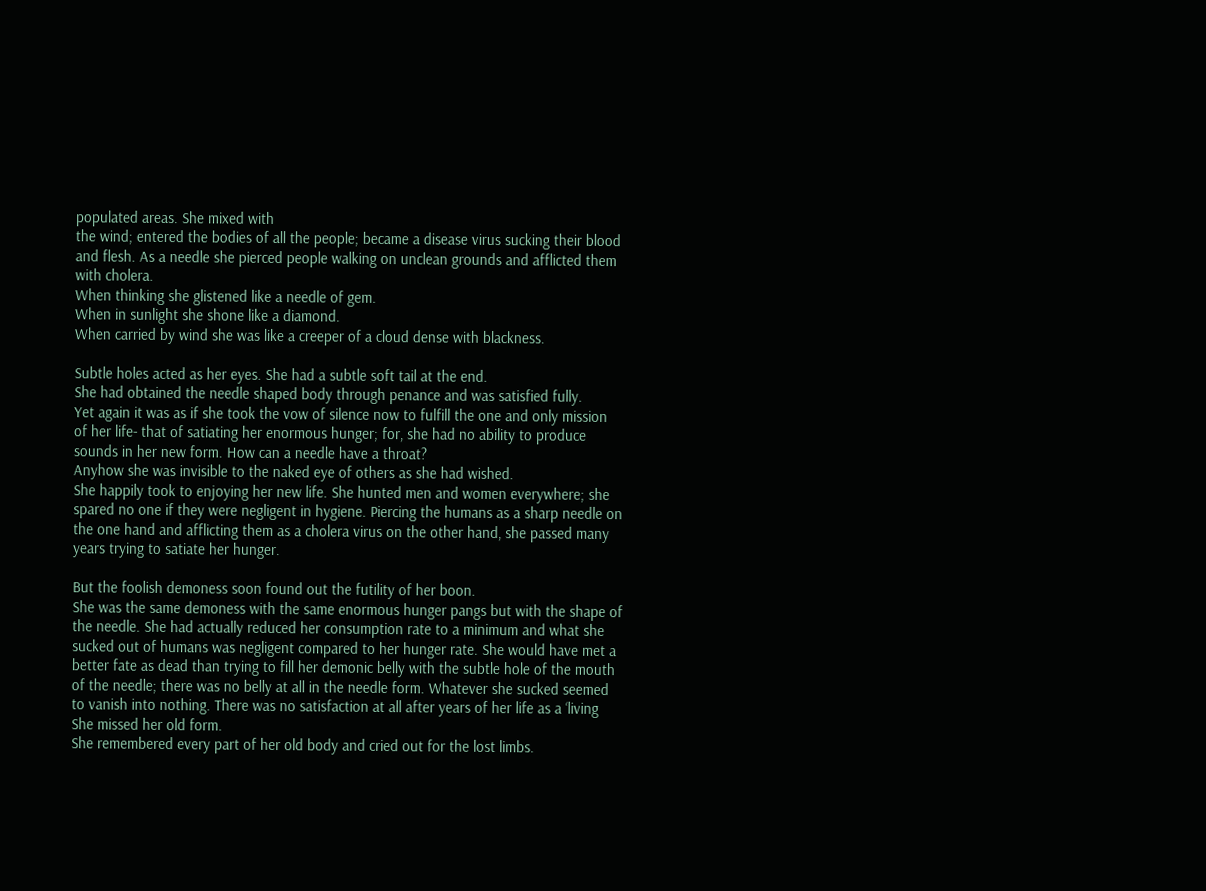populated areas. She mixed with
the wind; entered the bodies of all the people; became a disease virus sucking their blood
and flesh. As a needle she pierced people walking on unclean grounds and afflicted them
with cholera.
When thinking she glistened like a needle of gem.
When in sunlight she shone like a diamond.
When carried by wind she was like a creeper of a cloud dense with blackness.

Subtle holes acted as her eyes. She had a subtle soft tail at the end.
She had obtained the needle shaped body through penance and was satisfied fully.
Yet again it was as if she took the vow of silence now to fulfill the one and only mission
of her life- that of satiating her enormous hunger; for, she had no ability to produce
sounds in her new form. How can a needle have a throat?
Anyhow she was invisible to the naked eye of others as she had wished.
She happily took to enjoying her new life. She hunted men and women everywhere; she
spared no one if they were negligent in hygiene. Piercing the humans as a sharp needle on
the one hand and afflicting them as a cholera virus on the other hand, she passed many
years trying to satiate her hunger.

But the foolish demoness soon found out the futility of her boon.
She was the same demoness with the same enormous hunger pangs but with the shape of
the needle. She had actually reduced her consumption rate to a minimum and what she
sucked out of humans was negligent compared to her hunger rate. She would have met a
better fate as dead than trying to fill her demonic belly with the subtle hole of the mouth
of the needle; there was no belly at all in the needle form. Whatever she sucked seemed
to vanish into nothing. There was no satisfaction at all after years of her life as a ‘living
She missed her old form.
She remembered every part of her old body and cried out for the lost limbs.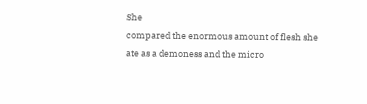She
compared the enormous amount of flesh she ate as a demoness and the micro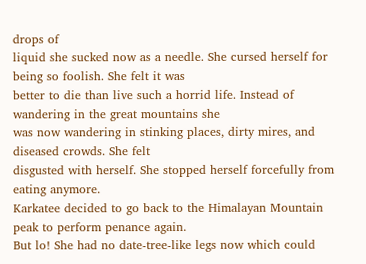drops of
liquid she sucked now as a needle. She cursed herself for being so foolish. She felt it was
better to die than live such a horrid life. Instead of wandering in the great mountains she
was now wandering in stinking places, dirty mires, and diseased crowds. She felt
disgusted with herself. She stopped herself forcefully from eating anymore.
Karkatee decided to go back to the Himalayan Mountain peak to perform penance again.
But lo! She had no date-tree-like legs now which could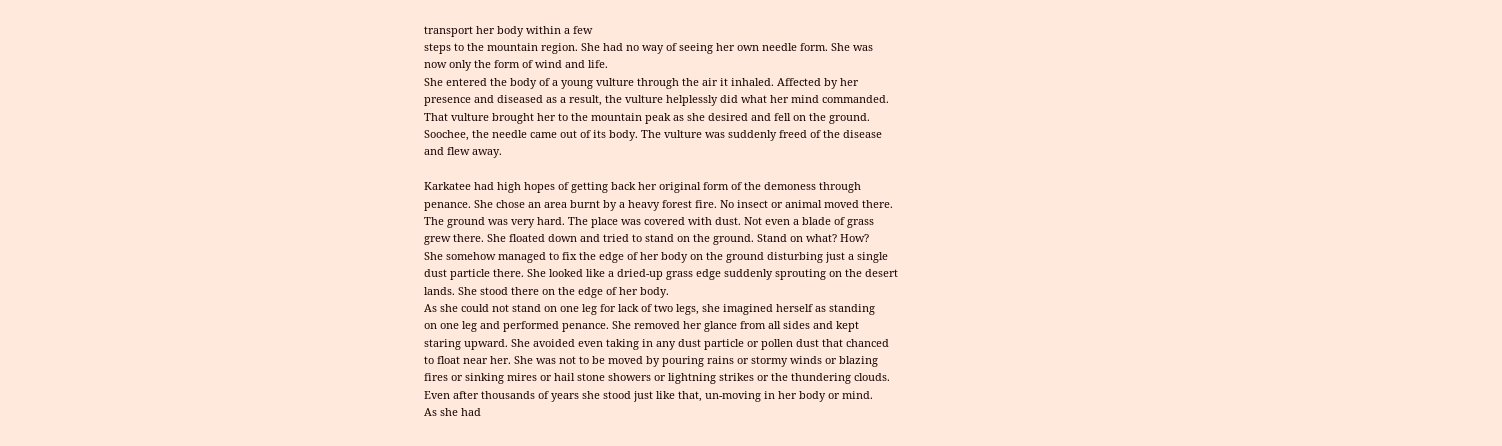transport her body within a few
steps to the mountain region. She had no way of seeing her own needle form. She was
now only the form of wind and life.
She entered the body of a young vulture through the air it inhaled. Affected by her
presence and diseased as a result, the vulture helplessly did what her mind commanded.
That vulture brought her to the mountain peak as she desired and fell on the ground.
Soochee, the needle came out of its body. The vulture was suddenly freed of the disease
and flew away.

Karkatee had high hopes of getting back her original form of the demoness through
penance. She chose an area burnt by a heavy forest fire. No insect or animal moved there.
The ground was very hard. The place was covered with dust. Not even a blade of grass
grew there. She floated down and tried to stand on the ground. Stand on what? How?
She somehow managed to fix the edge of her body on the ground disturbing just a single
dust particle there. She looked like a dried-up grass edge suddenly sprouting on the desert
lands. She stood there on the edge of her body.
As she could not stand on one leg for lack of two legs, she imagined herself as standing
on one leg and performed penance. She removed her glance from all sides and kept
staring upward. She avoided even taking in any dust particle or pollen dust that chanced
to float near her. She was not to be moved by pouring rains or stormy winds or blazing
fires or sinking mires or hail stone showers or lightning strikes or the thundering clouds.
Even after thousands of years she stood just like that, un-moving in her body or mind.
As she had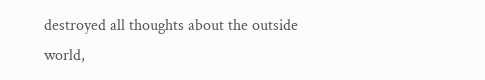destroyed all thoughts about the outside world,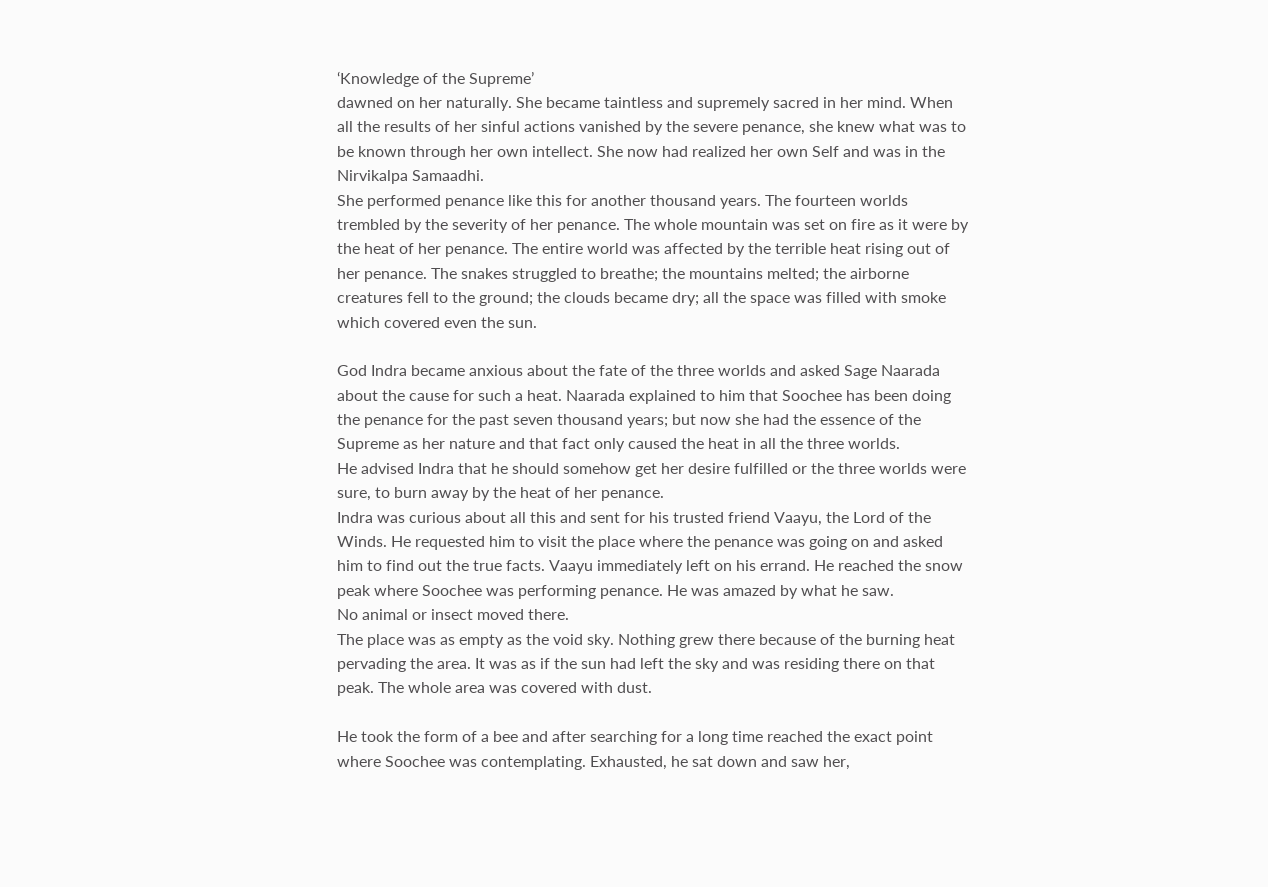‘Knowledge of the Supreme’
dawned on her naturally. She became taintless and supremely sacred in her mind. When
all the results of her sinful actions vanished by the severe penance, she knew what was to
be known through her own intellect. She now had realized her own Self and was in the
Nirvikalpa Samaadhi.
She performed penance like this for another thousand years. The fourteen worlds
trembled by the severity of her penance. The whole mountain was set on fire as it were by
the heat of her penance. The entire world was affected by the terrible heat rising out of
her penance. The snakes struggled to breathe; the mountains melted; the airborne
creatures fell to the ground; the clouds became dry; all the space was filled with smoke
which covered even the sun.

God Indra became anxious about the fate of the three worlds and asked Sage Naarada
about the cause for such a heat. Naarada explained to him that Soochee has been doing
the penance for the past seven thousand years; but now she had the essence of the
Supreme as her nature and that fact only caused the heat in all the three worlds.
He advised Indra that he should somehow get her desire fulfilled or the three worlds were
sure, to burn away by the heat of her penance.
Indra was curious about all this and sent for his trusted friend Vaayu, the Lord of the
Winds. He requested him to visit the place where the penance was going on and asked
him to find out the true facts. Vaayu immediately left on his errand. He reached the snow
peak where Soochee was performing penance. He was amazed by what he saw.
No animal or insect moved there.
The place was as empty as the void sky. Nothing grew there because of the burning heat
pervading the area. It was as if the sun had left the sky and was residing there on that
peak. The whole area was covered with dust.

He took the form of a bee and after searching for a long time reached the exact point
where Soochee was contemplating. Exhausted, he sat down and saw her,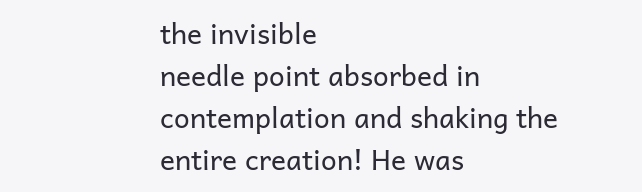the invisible
needle point absorbed in contemplation and shaking the entire creation! He was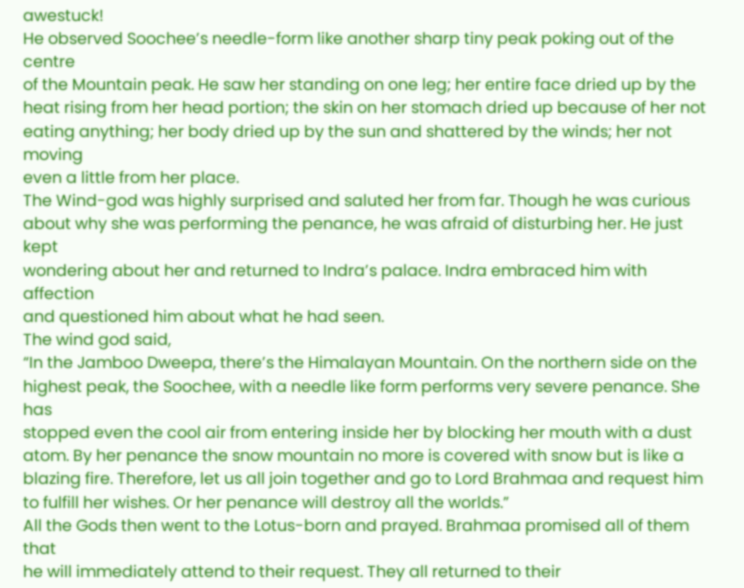awestuck!
He observed Soochee’s needle-form like another sharp tiny peak poking out of the centre
of the Mountain peak. He saw her standing on one leg; her entire face dried up by the
heat rising from her head portion; the skin on her stomach dried up because of her not
eating anything; her body dried up by the sun and shattered by the winds; her not moving
even a little from her place.
The Wind-god was highly surprised and saluted her from far. Though he was curious
about why she was performing the penance, he was afraid of disturbing her. He just kept
wondering about her and returned to Indra’s palace. Indra embraced him with affection
and questioned him about what he had seen.
The wind god said,
“In the Jamboo Dweepa, there’s the Himalayan Mountain. On the northern side on the
highest peak, the Soochee, with a needle like form performs very severe penance. She has
stopped even the cool air from entering inside her by blocking her mouth with a dust
atom. By her penance the snow mountain no more is covered with snow but is like a
blazing fire. Therefore, let us all join together and go to Lord Brahmaa and request him
to fulfill her wishes. Or her penance will destroy all the worlds.”
All the Gods then went to the Lotus-born and prayed. Brahmaa promised all of them that
he will immediately attend to their request. They all returned to their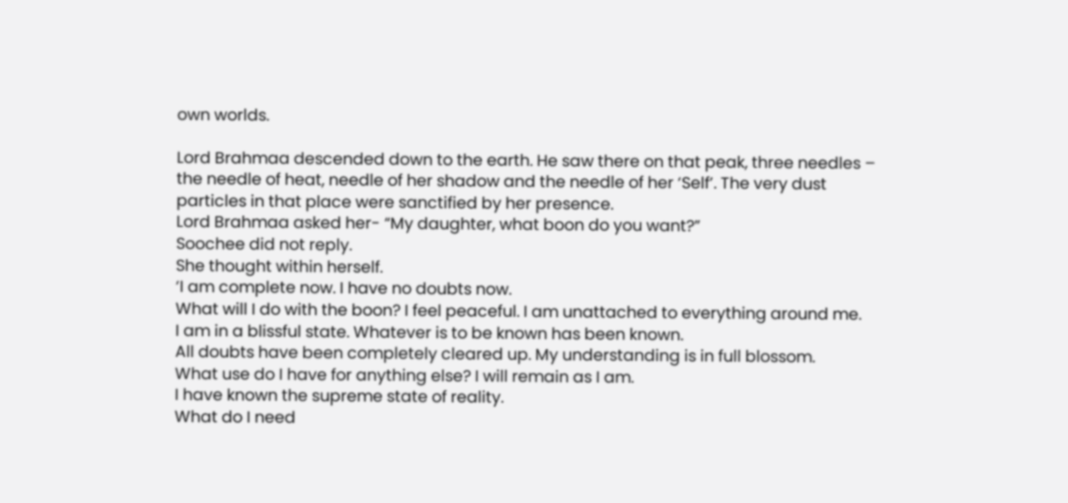own worlds.

Lord Brahmaa descended down to the earth. He saw there on that peak, three needles –
the needle of heat, needle of her shadow and the needle of her ‘Self’. The very dust
particles in that place were sanctified by her presence.
Lord Brahmaa asked her- “My daughter, what boon do you want?”
Soochee did not reply.
She thought within herself.
‘I am complete now. I have no doubts now.
What will I do with the boon? I feel peaceful. I am unattached to everything around me.
I am in a blissful state. Whatever is to be known has been known.
All doubts have been completely cleared up. My understanding is in full blossom.
What use do I have for anything else? I will remain as I am.
I have known the supreme state of reality.
What do I need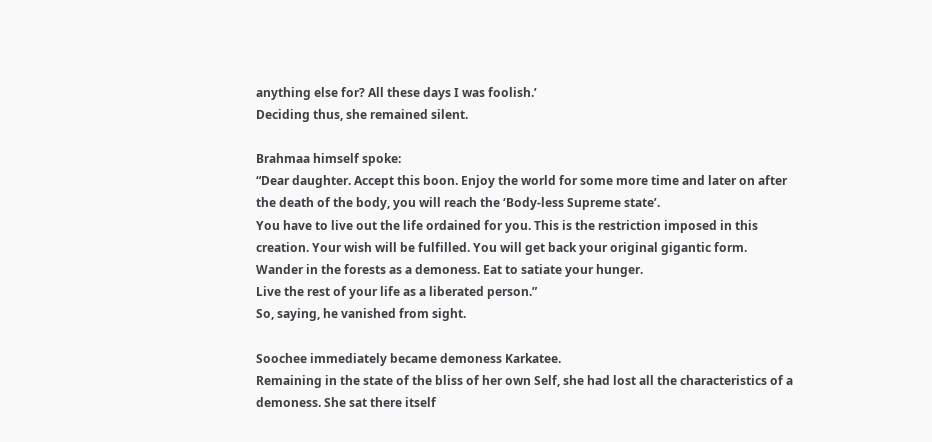anything else for? All these days I was foolish.’
Deciding thus, she remained silent.

Brahmaa himself spoke:
“Dear daughter. Accept this boon. Enjoy the world for some more time and later on after
the death of the body, you will reach the ‘Body-less Supreme state’.
You have to live out the life ordained for you. This is the restriction imposed in this
creation. Your wish will be fulfilled. You will get back your original gigantic form.
Wander in the forests as a demoness. Eat to satiate your hunger.
Live the rest of your life as a liberated person.”
So, saying, he vanished from sight.

Soochee immediately became demoness Karkatee.
Remaining in the state of the bliss of her own Self, she had lost all the characteristics of a
demoness. She sat there itself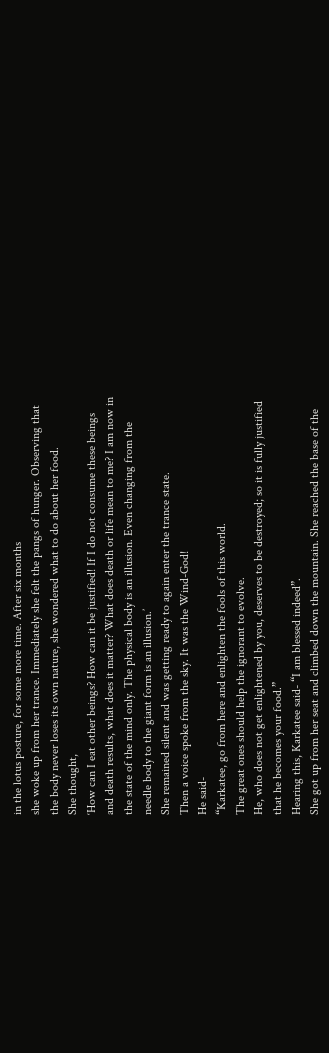in the lotus posture, for some more time. After six months
she woke up from her trance. Immediately she felt the pangs of hunger. Observing that
the body never loses its own nature, she wondered what to do about her food.
She thought,
‘How can I eat other beings? How can it be justified! If I do not consume these beings
and death results, what does it matter? What does death or life mean to me? I am now in
the state of the mind only. The physical body is an illusion. Even changing from the
needle body to the giant form is an illusion.’
She remained silent and was getting ready to again enter the trance state.
Then a voice spoke from the sky. It was the Wind-God!
He said-
“Karkatee, go from here and enlighten the fools of this world.
The great ones should help the ignorant to evolve.
He, who does not get enlightened by you, deserves to be destroyed; so it is fully justified
that he becomes your food.”
Hearing this, Karkatee said- “I am blessed indeed”.
She got up from her seat and climbed down the mountain. She reached the base of the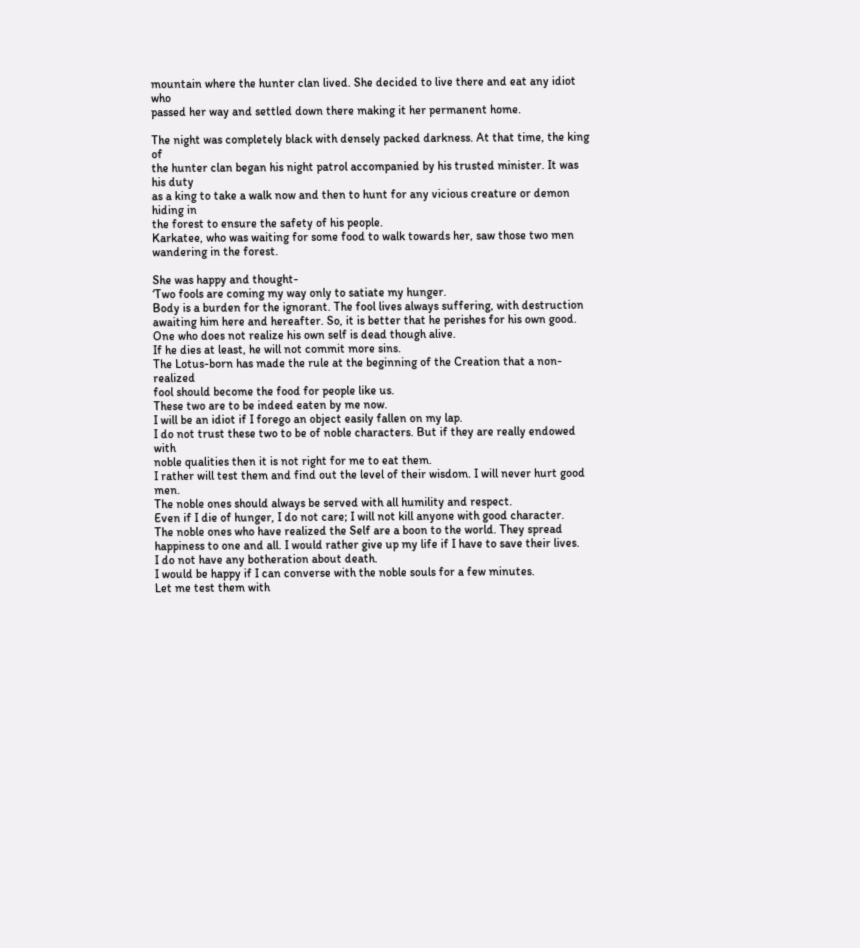mountain where the hunter clan lived. She decided to live there and eat any idiot who
passed her way and settled down there making it her permanent home.

The night was completely black with densely packed darkness. At that time, the king of
the hunter clan began his night patrol accompanied by his trusted minister. It was his duty
as a king to take a walk now and then to hunt for any vicious creature or demon hiding in
the forest to ensure the safety of his people.
Karkatee, who was waiting for some food to walk towards her, saw those two men
wandering in the forest.

She was happy and thought-
‘Two fools are coming my way only to satiate my hunger.
Body is a burden for the ignorant. The fool lives always suffering, with destruction
awaiting him here and hereafter. So, it is better that he perishes for his own good.
One who does not realize his own self is dead though alive.
If he dies at least, he will not commit more sins.
The Lotus-born has made the rule at the beginning of the Creation that a non-realized
fool should become the food for people like us.
These two are to be indeed eaten by me now.
I will be an idiot if I forego an object easily fallen on my lap.
I do not trust these two to be of noble characters. But if they are really endowed with
noble qualities then it is not right for me to eat them.
I rather will test them and find out the level of their wisdom. I will never hurt good men.
The noble ones should always be served with all humility and respect.
Even if I die of hunger, I do not care; I will not kill anyone with good character.
The noble ones who have realized the Self are a boon to the world. They spread
happiness to one and all. I would rather give up my life if I have to save their lives.
I do not have any botheration about death.
I would be happy if I can converse with the noble souls for a few minutes.
Let me test them with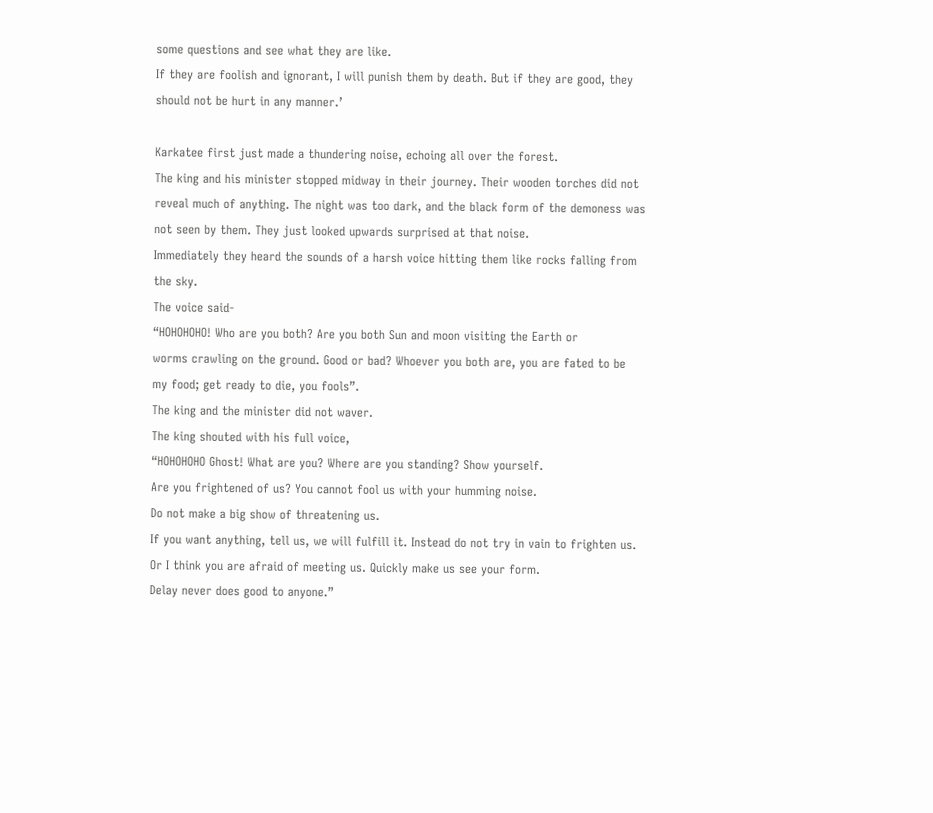some questions and see what they are like.
If they are foolish and ignorant, I will punish them by death. But if they are good, they
should not be hurt in any manner.’

Karkatee first just made a thundering noise, echoing all over the forest.
The king and his minister stopped midway in their journey. Their wooden torches did not
reveal much of anything. The night was too dark, and the black form of the demoness was
not seen by them. They just looked upwards surprised at that noise.
Immediately they heard the sounds of a harsh voice hitting them like rocks falling from
the sky.
The voice said-
“HOHOHOHO! Who are you both? Are you both Sun and moon visiting the Earth or
worms crawling on the ground. Good or bad? Whoever you both are, you are fated to be
my food; get ready to die, you fools”.
The king and the minister did not waver.
The king shouted with his full voice,
“HOHOHOHO Ghost! What are you? Where are you standing? Show yourself.
Are you frightened of us? You cannot fool us with your humming noise.
Do not make a big show of threatening us.
If you want anything, tell us, we will fulfill it. Instead do not try in vain to frighten us.
Or I think you are afraid of meeting us. Quickly make us see your form.
Delay never does good to anyone.”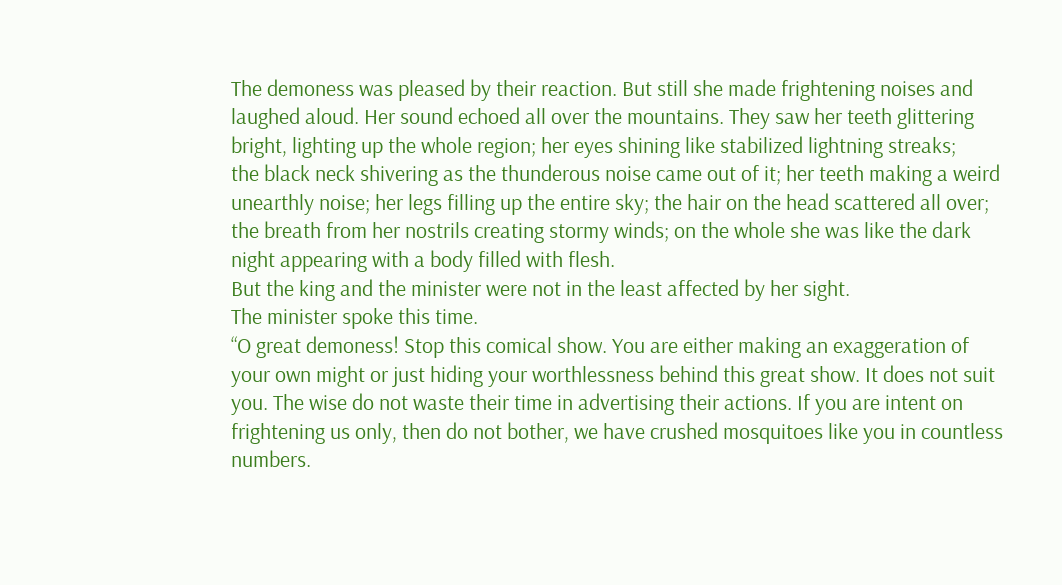The demoness was pleased by their reaction. But still she made frightening noises and
laughed aloud. Her sound echoed all over the mountains. They saw her teeth glittering
bright, lighting up the whole region; her eyes shining like stabilized lightning streaks;
the black neck shivering as the thunderous noise came out of it; her teeth making a weird
unearthly noise; her legs filling up the entire sky; the hair on the head scattered all over;
the breath from her nostrils creating stormy winds; on the whole she was like the dark
night appearing with a body filled with flesh.
But the king and the minister were not in the least affected by her sight.
The minister spoke this time.
“O great demoness! Stop this comical show. You are either making an exaggeration of
your own might or just hiding your worthlessness behind this great show. It does not suit
you. The wise do not waste their time in advertising their actions. If you are intent on
frightening us only, then do not bother, we have crushed mosquitoes like you in countless
numbers.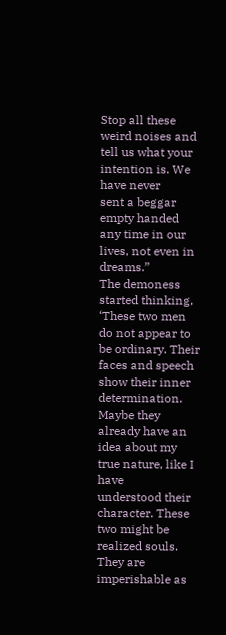Stop all these weird noises and tell us what your intention is. We have never
sent a beggar empty handed any time in our lives, not even in dreams.”
The demoness started thinking,
‘These two men do not appear to be ordinary. Their faces and speech show their inner
determination. Maybe they already have an idea about my true nature, like I have
understood their character. These two might be realized souls. They are imperishable as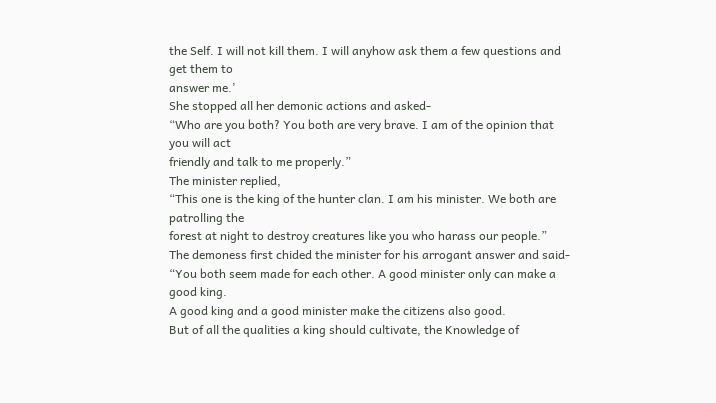the Self. I will not kill them. I will anyhow ask them a few questions and get them to
answer me.’
She stopped all her demonic actions and asked-
“Who are you both? You both are very brave. I am of the opinion that you will act
friendly and talk to me properly.”
The minister replied,
“This one is the king of the hunter clan. I am his minister. We both are patrolling the
forest at night to destroy creatures like you who harass our people.”
The demoness first chided the minister for his arrogant answer and said-
“You both seem made for each other. A good minister only can make a good king.
A good king and a good minister make the citizens also good.
But of all the qualities a king should cultivate, the Knowledge of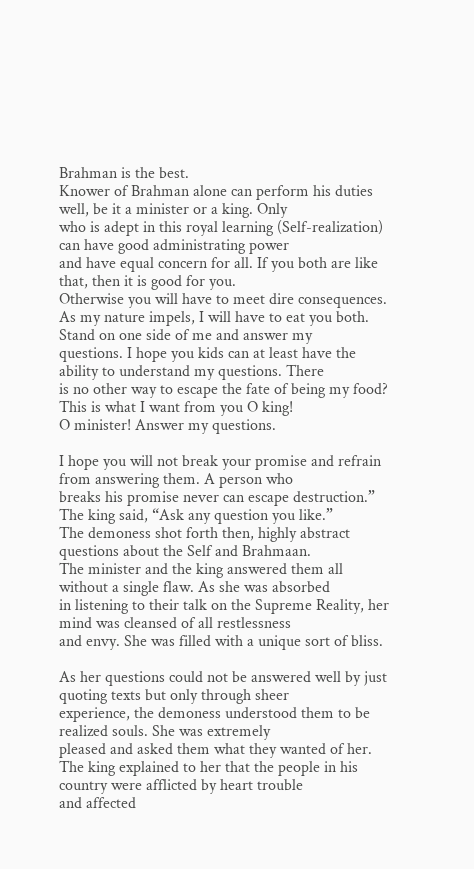Brahman is the best.
Knower of Brahman alone can perform his duties well, be it a minister or a king. Only
who is adept in this royal learning (Self-realization) can have good administrating power
and have equal concern for all. If you both are like that, then it is good for you.
Otherwise you will have to meet dire consequences.
As my nature impels, I will have to eat you both. Stand on one side of me and answer my
questions. I hope you kids can at least have the ability to understand my questions. There
is no other way to escape the fate of being my food? This is what I want from you O king!
O minister! Answer my questions.

I hope you will not break your promise and refrain from answering them. A person who
breaks his promise never can escape destruction.”
The king said, “Ask any question you like.”
The demoness shot forth then, highly abstract questions about the Self and Brahmaan.
The minister and the king answered them all without a single flaw. As she was absorbed
in listening to their talk on the Supreme Reality, her mind was cleansed of all restlessness
and envy. She was filled with a unique sort of bliss.

As her questions could not be answered well by just quoting texts but only through sheer
experience, the demoness understood them to be realized souls. She was extremely
pleased and asked them what they wanted of her.
The king explained to her that the people in his country were afflicted by heart trouble
and affected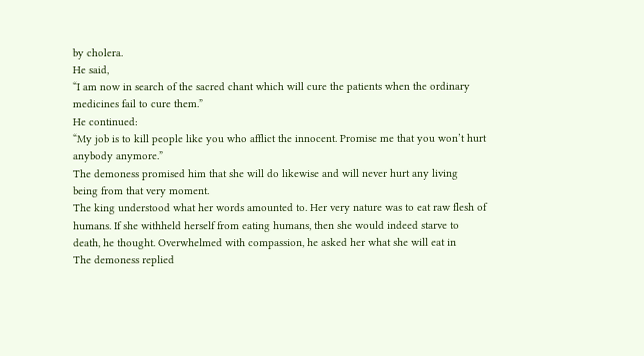by cholera.
He said,
“I am now in search of the sacred chant which will cure the patients when the ordinary
medicines fail to cure them.”
He continued:
“My job is to kill people like you who afflict the innocent. Promise me that you won’t hurt
anybody anymore.”
The demoness promised him that she will do likewise and will never hurt any living
being from that very moment.
The king understood what her words amounted to. Her very nature was to eat raw flesh of
humans. If she withheld herself from eating humans, then she would indeed starve to
death, he thought. Overwhelmed with compassion, he asked her what she will eat in
The demoness replied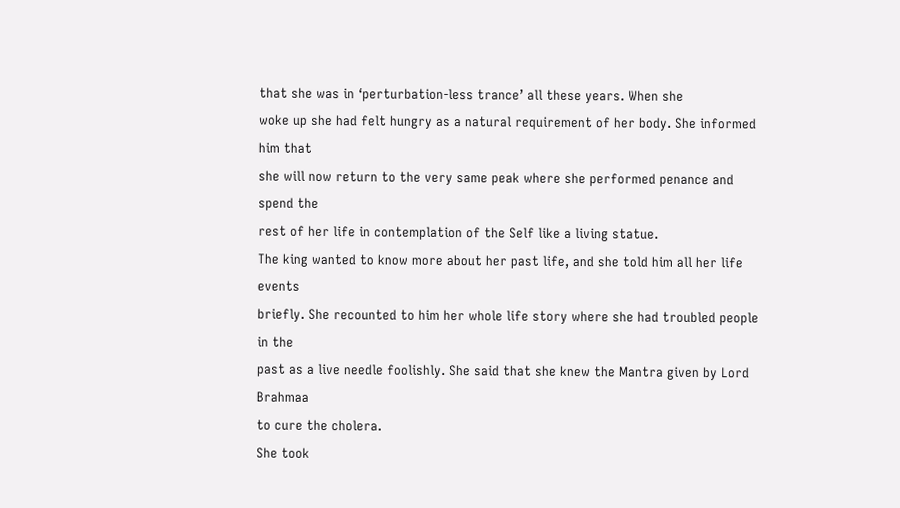that she was in ‘perturbation-less trance’ all these years. When she
woke up she had felt hungry as a natural requirement of her body. She informed him that
she will now return to the very same peak where she performed penance and spend the
rest of her life in contemplation of the Self like a living statue.
The king wanted to know more about her past life, and she told him all her life events
briefly. She recounted to him her whole life story where she had troubled people in the
past as a live needle foolishly. She said that she knew the Mantra given by Lord Brahmaa
to cure the cholera.
She took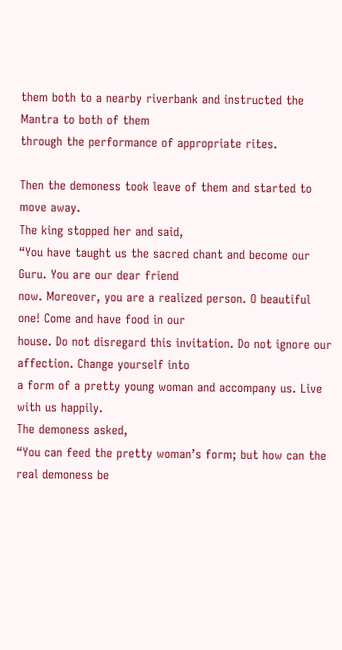them both to a nearby riverbank and instructed the Mantra to both of them
through the performance of appropriate rites.

Then the demoness took leave of them and started to move away.
The king stopped her and said,
“You have taught us the sacred chant and become our Guru. You are our dear friend
now. Moreover, you are a realized person. O beautiful one! Come and have food in our
house. Do not disregard this invitation. Do not ignore our affection. Change yourself into
a form of a pretty young woman and accompany us. Live with us happily.
The demoness asked,
“You can feed the pretty woman’s form; but how can the real demoness be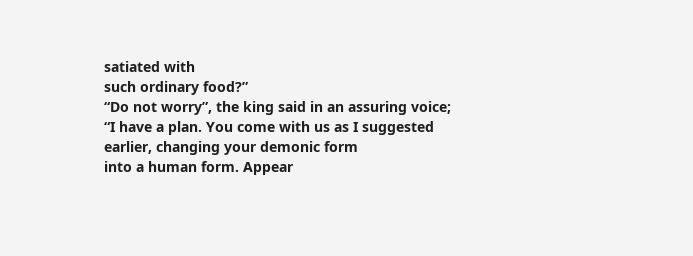satiated with
such ordinary food?”
“Do not worry”, the king said in an assuring voice;
“I have a plan. You come with us as I suggested earlier, changing your demonic form
into a human form. Appear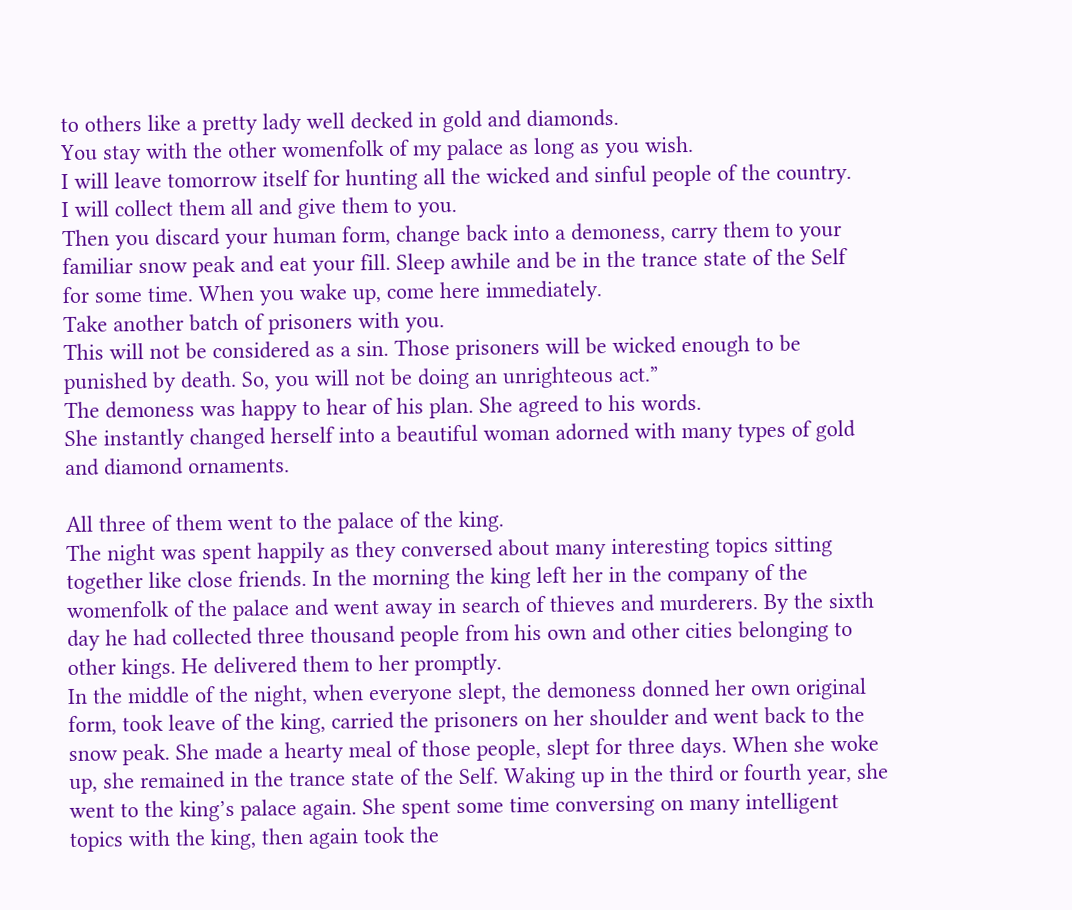to others like a pretty lady well decked in gold and diamonds.
You stay with the other womenfolk of my palace as long as you wish.
I will leave tomorrow itself for hunting all the wicked and sinful people of the country.
I will collect them all and give them to you.
Then you discard your human form, change back into a demoness, carry them to your
familiar snow peak and eat your fill. Sleep awhile and be in the trance state of the Self
for some time. When you wake up, come here immediately.
Take another batch of prisoners with you.
This will not be considered as a sin. Those prisoners will be wicked enough to be
punished by death. So, you will not be doing an unrighteous act.”
The demoness was happy to hear of his plan. She agreed to his words.
She instantly changed herself into a beautiful woman adorned with many types of gold
and diamond ornaments.

All three of them went to the palace of the king.
The night was spent happily as they conversed about many interesting topics sitting
together like close friends. In the morning the king left her in the company of the
womenfolk of the palace and went away in search of thieves and murderers. By the sixth
day he had collected three thousand people from his own and other cities belonging to
other kings. He delivered them to her promptly.
In the middle of the night, when everyone slept, the demoness donned her own original
form, took leave of the king, carried the prisoners on her shoulder and went back to the
snow peak. She made a hearty meal of those people, slept for three days. When she woke
up, she remained in the trance state of the Self. Waking up in the third or fourth year, she
went to the king’s palace again. She spent some time conversing on many intelligent
topics with the king, then again took the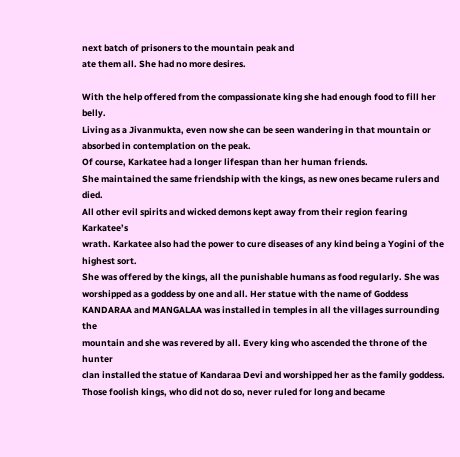next batch of prisoners to the mountain peak and
ate them all. She had no more desires.

With the help offered from the compassionate king she had enough food to fill her belly.
Living as a Jivanmukta, even now she can be seen wandering in that mountain or
absorbed in contemplation on the peak.
Of course, Karkatee had a longer lifespan than her human friends.
She maintained the same friendship with the kings, as new ones became rulers and died.
All other evil spirits and wicked demons kept away from their region fearing Karkatee’s
wrath. Karkatee also had the power to cure diseases of any kind being a Yogini of the
highest sort.
She was offered by the kings, all the punishable humans as food regularly. She was
worshipped as a goddess by one and all. Her statue with the name of Goddess
KANDARAA and MANGALAA was installed in temples in all the villages surrounding the
mountain and she was revered by all. Every king who ascended the throne of the hunter
clan installed the statue of Kandaraa Devi and worshipped her as the family goddess.
Those foolish kings, who did not do so, never ruled for long and became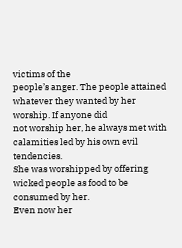victims of the
people’s anger. The people attained whatever they wanted by her worship. If anyone did
not worship her, he always met with calamities led by his own evil tendencies.
She was worshipped by offering wicked people as food to be consumed by her.
Even now her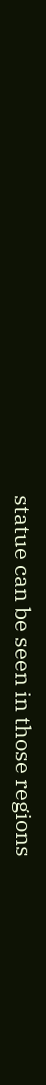statue can be seen in those regions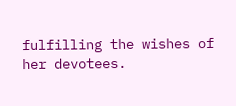fulfilling the wishes of her devotees.